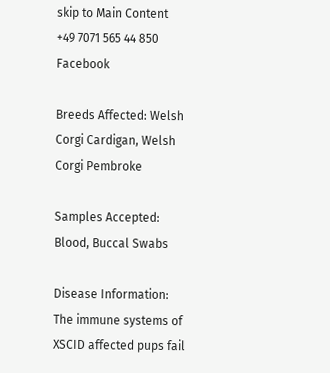skip to Main Content
+49 7071 565 44 850 Facebook

Breeds Affected: Welsh Corgi Cardigan, Welsh Corgi Pembroke

Samples Accepted: Blood, Buccal Swabs

Disease Information: The immune systems of XSCID affected pups fail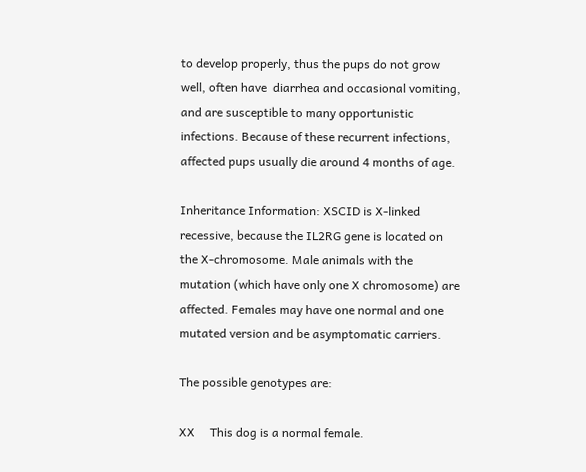to develop properly, thus the pups do not grow well, often have  diarrhea and occasional vomiting, and are susceptible to many opportunistic infections. Because of these recurrent infections, affected pups usually die around 4 months of age.

Inheritance Information: XSCID is X-linked recessive, because the IL2RG gene is located on the X-chromosome. Male animals with the mutation (which have only one X chromosome) are affected. Females may have one normal and one mutated version and be asymptomatic carriers.

The possible genotypes are:

XX     This dog is a normal female.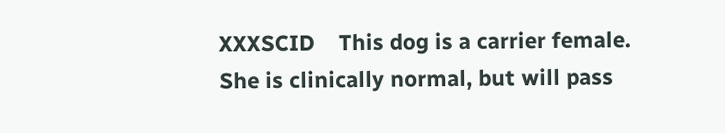XXXSCID    This dog is a carrier female.  She is clinically normal, but will pass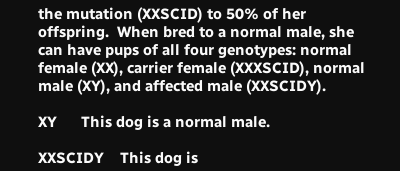the mutation (XXSCID) to 50% of her offspring.  When bred to a normal male, she can have pups of all four genotypes: normal female (XX), carrier female (XXXSCID), normal male (XY), and affected male (XXSCIDY).

XY      This dog is a normal male.

XXSCIDY    This dog is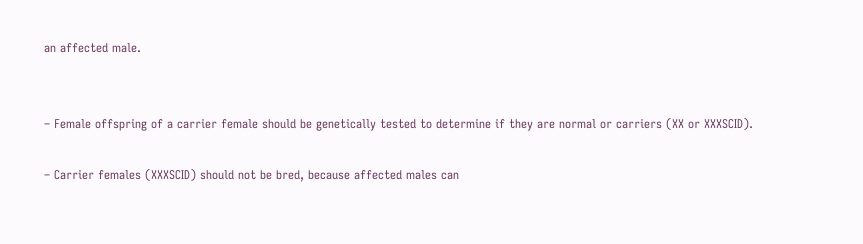an affected male.


– Female offspring of a carrier female should be genetically tested to determine if they are normal or carriers (XX or XXXSCID).

– Carrier females (XXXSCID) should not be bred, because affected males can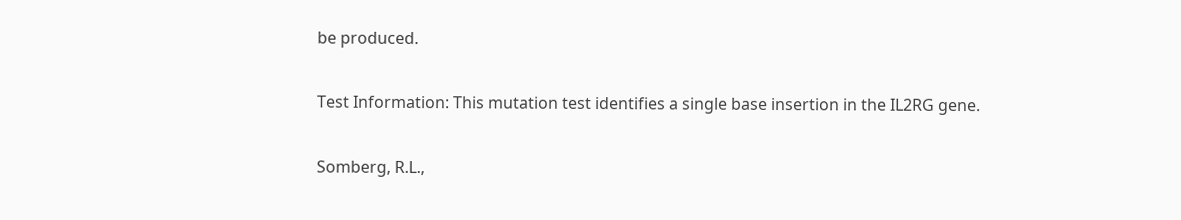be produced.

Test Information: This mutation test identifies a single base insertion in the IL2RG gene.

Somberg, R.L.,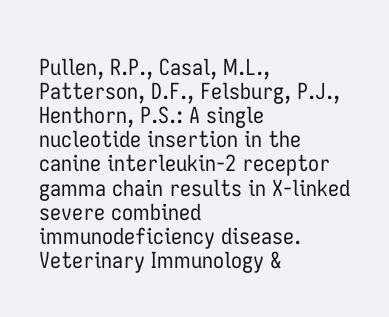Pullen, R.P., Casal, M.L., Patterson, D.F., Felsburg, P.J., Henthorn, P.S.: A single nucleotide insertion in the canine interleukin-2 receptor gamma chain results in X-linked severe combined immunodeficiency disease. Veterinary Immunology &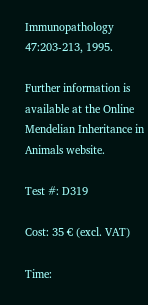Immunopathology 47:203-213, 1995.

Further information is available at the Online Mendelian Inheritance in Animals website.

Test #: D319

Cost: 35 € (excl. VAT)

Time: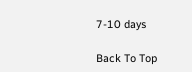7-10 days

Back To Top